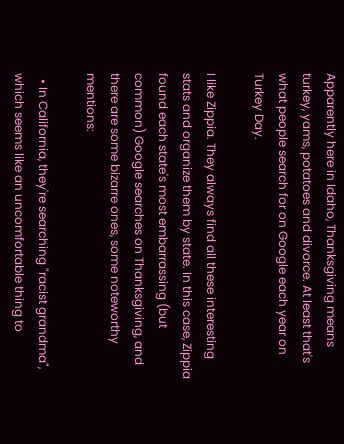Apparently here in Idaho, Thanksgiving means turkey, yams, potatoes and divorce. At least that's what people search for on Google each year on Turkey Day.

I like Zippia. They always find all these interesting stats and organize them by state. In this case, Zippia found each state's most embarrassing (but common) Google searches on Thanksgiving, and there are some bizarre ones, some noteworthy mentions:

  • In California, they're searching "racist grandma", which seems like an uncomfortable thing to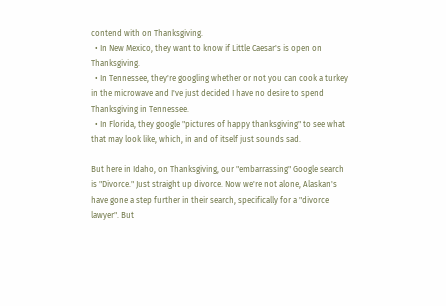contend with on Thanksgiving.
  • In New Mexico, they want to know if Little Caesar's is open on Thanksgiving.
  • In Tennessee, they're googling whether or not you can cook a turkey in the microwave and I've just decided I have no desire to spend Thanksgiving in Tennessee.
  • In Florida, they google "pictures of happy thanksgiving" to see what that may look like, which, in and of itself just sounds sad.

But here in Idaho, on Thanksgiving, our "embarrassing" Google search is "Divorce." Just straight up divorce. Now we're not alone, Alaskan's have gone a step further in their search, specifically for a "divorce lawyer". But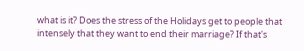what is it? Does the stress of the Holidays get to people that intensely that they want to end their marriage? If that's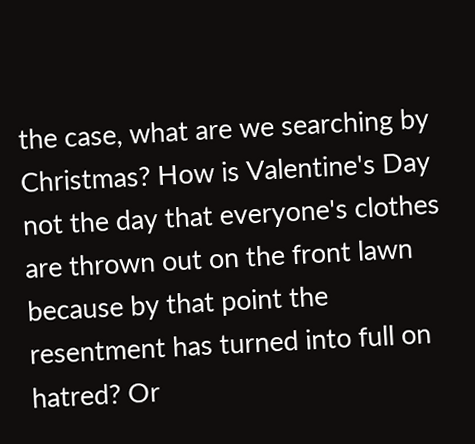the case, what are we searching by Christmas? How is Valentine's Day not the day that everyone's clothes are thrown out on the front lawn because by that point the resentment has turned into full on hatred? Or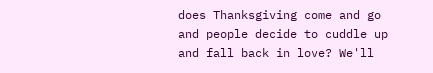does Thanksgiving come and go and people decide to cuddle up and fall back in love? We'll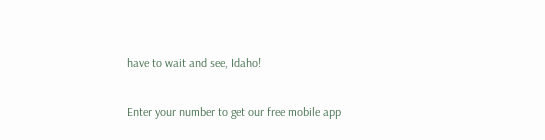have to wait and see, Idaho!

Enter your number to get our free mobile app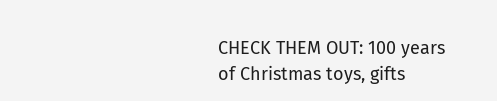CHECK THEM OUT: 100 years of Christmas toys, gifts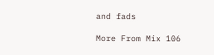and fads

More From Mix 106